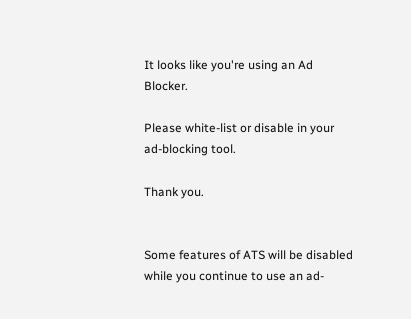It looks like you're using an Ad Blocker.

Please white-list or disable in your ad-blocking tool.

Thank you.


Some features of ATS will be disabled while you continue to use an ad-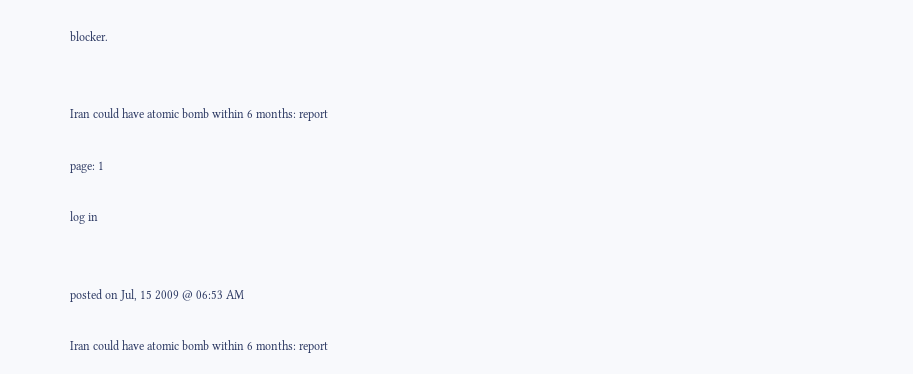blocker.


Iran could have atomic bomb within 6 months: report

page: 1

log in


posted on Jul, 15 2009 @ 06:53 AM

Iran could have atomic bomb within 6 months: report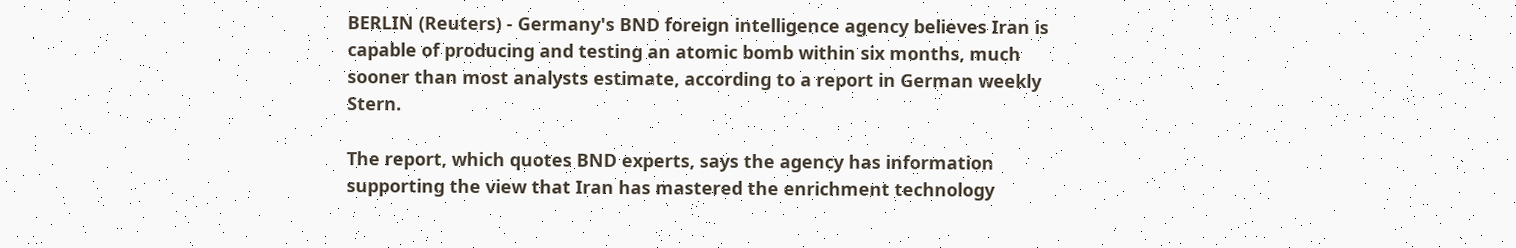BERLIN (Reuters) - Germany's BND foreign intelligence agency believes Iran is capable of producing and testing an atomic bomb within six months, much sooner than most analysts estimate, according to a report in German weekly Stern.

The report, which quotes BND experts, says the agency has information supporting the view that Iran has mastered the enrichment technology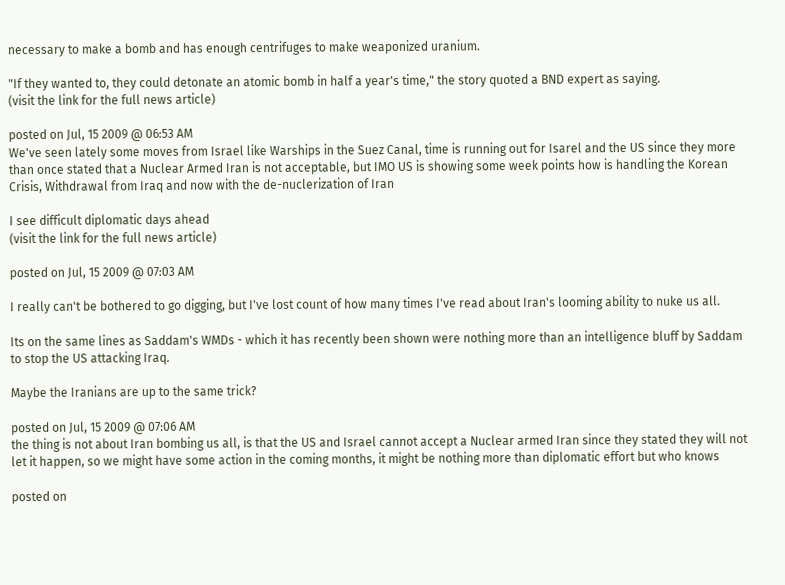necessary to make a bomb and has enough centrifuges to make weaponized uranium.

"If they wanted to, they could detonate an atomic bomb in half a year's time," the story quoted a BND expert as saying.
(visit the link for the full news article)

posted on Jul, 15 2009 @ 06:53 AM
We've seen lately some moves from Israel like Warships in the Suez Canal, time is running out for Isarel and the US since they more than once stated that a Nuclear Armed Iran is not acceptable, but IMO US is showing some week points how is handling the Korean Crisis, Withdrawal from Iraq and now with the de-nuclerization of Iran

I see difficult diplomatic days ahead
(visit the link for the full news article)

posted on Jul, 15 2009 @ 07:03 AM

I really can't be bothered to go digging, but I've lost count of how many times I've read about Iran's looming ability to nuke us all.

Its on the same lines as Saddam's WMDs - which it has recently been shown were nothing more than an intelligence bluff by Saddam to stop the US attacking Iraq.

Maybe the Iranians are up to the same trick?

posted on Jul, 15 2009 @ 07:06 AM
the thing is not about Iran bombing us all, is that the US and Israel cannot accept a Nuclear armed Iran since they stated they will not let it happen, so we might have some action in the coming months, it might be nothing more than diplomatic effort but who knows

posted on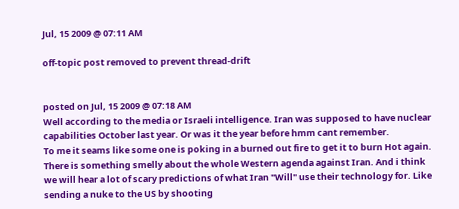Jul, 15 2009 @ 07:11 AM

off-topic post removed to prevent thread-drift


posted on Jul, 15 2009 @ 07:18 AM
Well according to the media or Israeli intelligence. Iran was supposed to have nuclear capabilities October last year. Or was it the year before hmm cant remember.
To me it seams like some one is poking in a burned out fire to get it to burn Hot again.
There is something smelly about the whole Western agenda against Iran. And i think we will hear a lot of scary predictions of what Iran "Will" use their technology for. Like sending a nuke to the US by shooting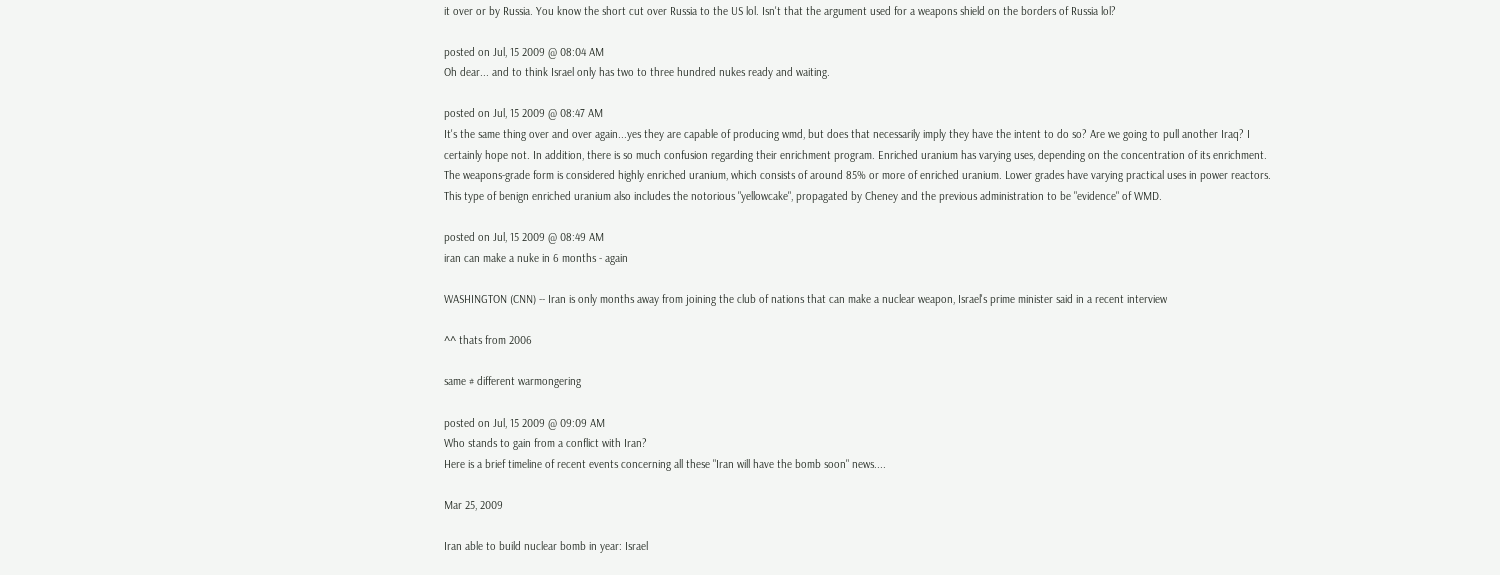it over or by Russia. You know the short cut over Russia to the US lol. Isn't that the argument used for a weapons shield on the borders of Russia lol?

posted on Jul, 15 2009 @ 08:04 AM
Oh dear... and to think Israel only has two to three hundred nukes ready and waiting.

posted on Jul, 15 2009 @ 08:47 AM
It's the same thing over and over again...yes they are capable of producing wmd, but does that necessarily imply they have the intent to do so? Are we going to pull another Iraq? I certainly hope not. In addition, there is so much confusion regarding their enrichment program. Enriched uranium has varying uses, depending on the concentration of its enrichment. The weapons-grade form is considered highly enriched uranium, which consists of around 85% or more of enriched uranium. Lower grades have varying practical uses in power reactors. This type of benign enriched uranium also includes the notorious "yellowcake", propagated by Cheney and the previous administration to be "evidence" of WMD.

posted on Jul, 15 2009 @ 08:49 AM
iran can make a nuke in 6 months - again

WASHINGTON (CNN) -- Iran is only months away from joining the club of nations that can make a nuclear weapon, Israel's prime minister said in a recent interview

^^ thats from 2006

same # different warmongering

posted on Jul, 15 2009 @ 09:09 AM
Who stands to gain from a conflict with Iran?
Here is a brief timeline of recent events concerning all these "Iran will have the bomb soon" news....

Mar 25, 2009

Iran able to build nuclear bomb in year: Israel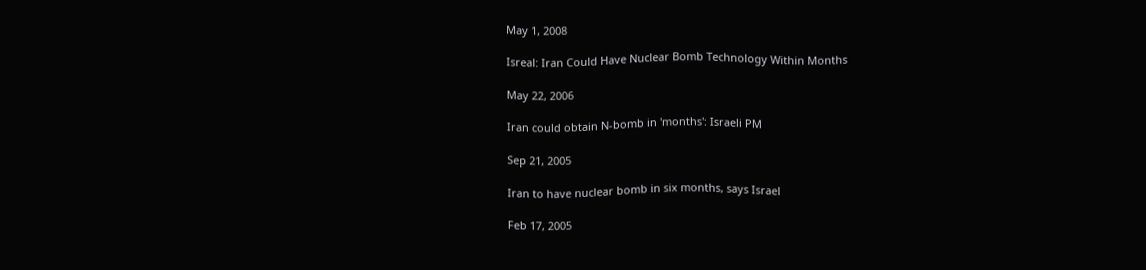May 1, 2008

Isreal: Iran Could Have Nuclear Bomb Technology Within Months

May 22, 2006

Iran could obtain N-bomb in 'months': Israeli PM

Sep 21, 2005

Iran to have nuclear bomb in six months, says Israel

Feb 17, 2005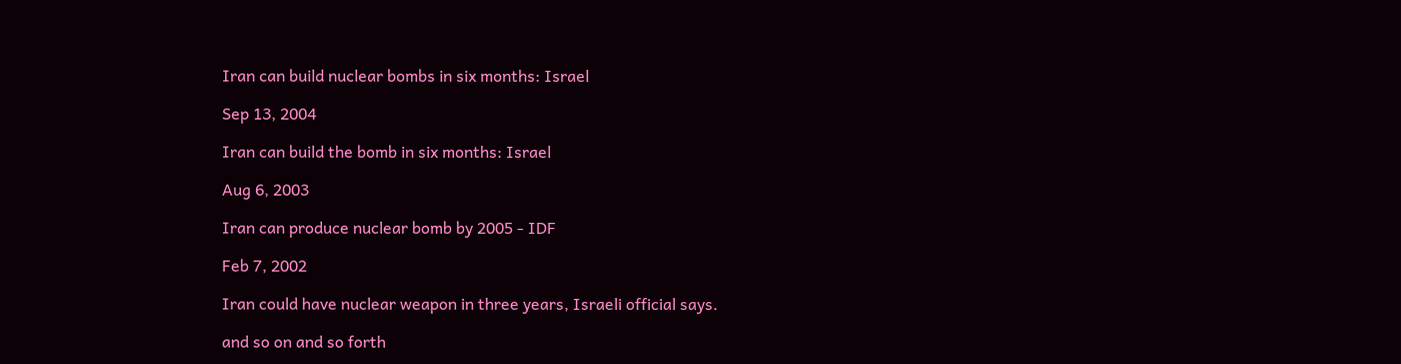Iran can build nuclear bombs in six months: Israel

Sep 13, 2004

Iran can build the bomb in six months: Israel

Aug 6, 2003

Iran can produce nuclear bomb by 2005 - IDF

Feb 7, 2002

Iran could have nuclear weapon in three years, Israeli official says.

and so on and so forth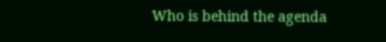Who is behind the agenda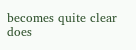becomes quite clear does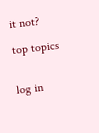it not?

top topics


log in